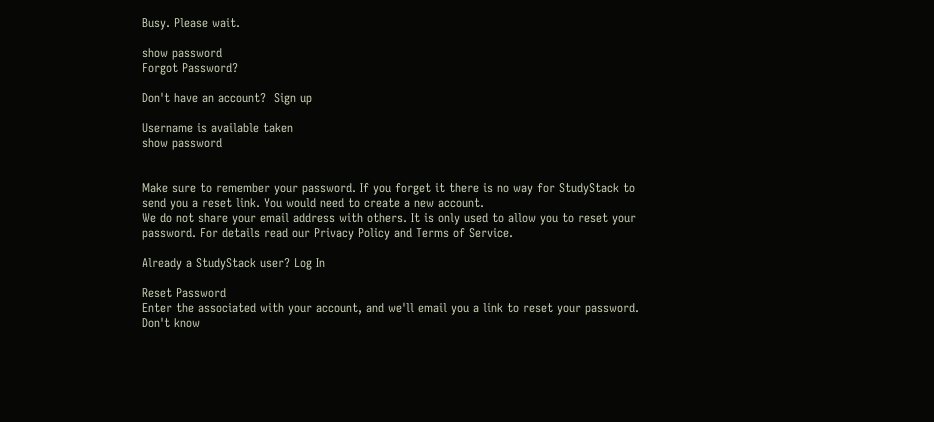Busy. Please wait.

show password
Forgot Password?

Don't have an account?  Sign up

Username is available taken
show password


Make sure to remember your password. If you forget it there is no way for StudyStack to send you a reset link. You would need to create a new account.
We do not share your email address with others. It is only used to allow you to reset your password. For details read our Privacy Policy and Terms of Service.

Already a StudyStack user? Log In

Reset Password
Enter the associated with your account, and we'll email you a link to reset your password.
Don't know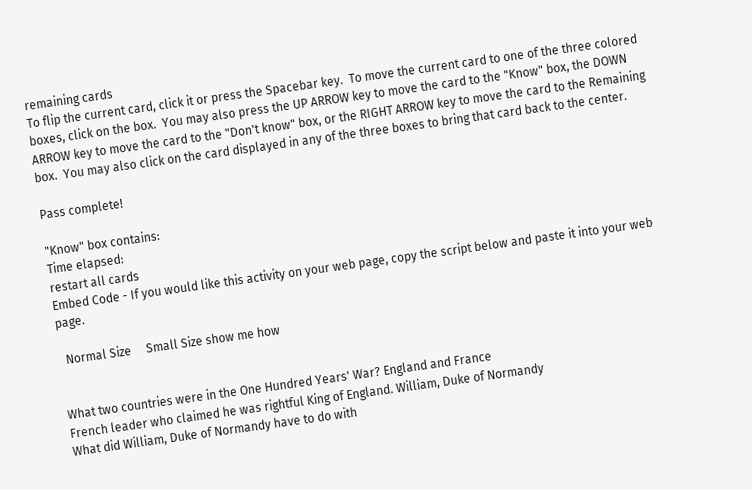remaining cards
To flip the current card, click it or press the Spacebar key.  To move the current card to one of the three colored boxes, click on the box.  You may also press the UP ARROW key to move the card to the "Know" box, the DOWN ARROW key to move the card to the "Don't know" box, or the RIGHT ARROW key to move the card to the Remaining box.  You may also click on the card displayed in any of the three boxes to bring that card back to the center.

Pass complete!

"Know" box contains:
Time elapsed:
restart all cards
Embed Code - If you would like this activity on your web page, copy the script below and paste it into your web page.

  Normal Size     Small Size show me how


What two countries were in the One Hundred Years' War? England and France
French leader who claimed he was rightful King of England. William, Duke of Normandy
What did William, Duke of Normandy have to do with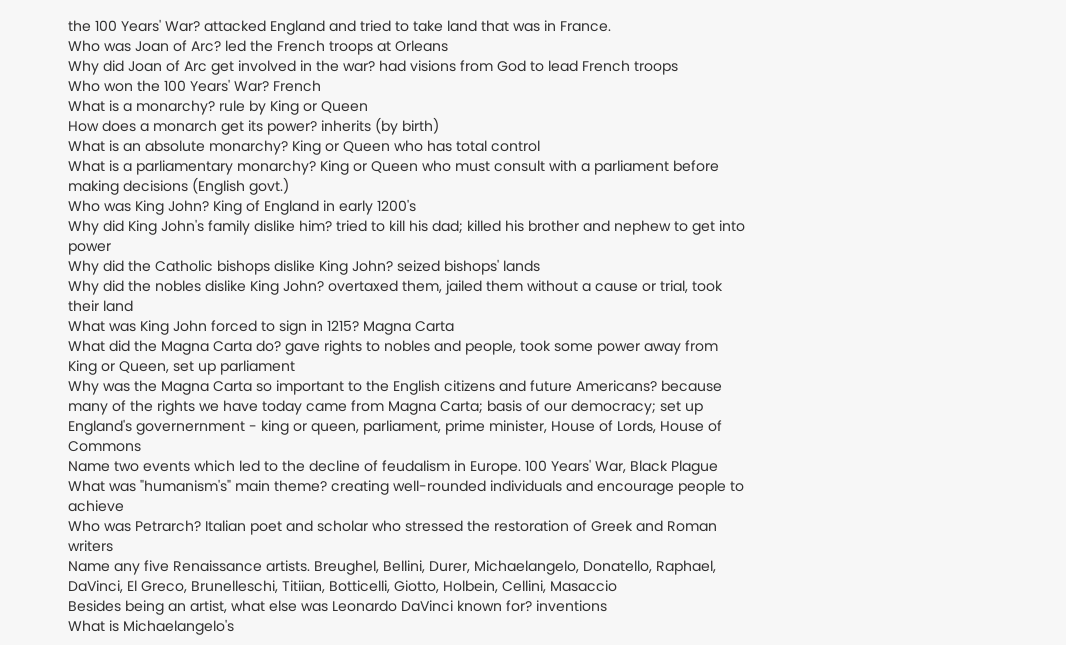the 100 Years' War? attacked England and tried to take land that was in France.
Who was Joan of Arc? led the French troops at Orleans
Why did Joan of Arc get involved in the war? had visions from God to lead French troops
Who won the 100 Years' War? French
What is a monarchy? rule by King or Queen
How does a monarch get its power? inherits (by birth)
What is an absolute monarchy? King or Queen who has total control
What is a parliamentary monarchy? King or Queen who must consult with a parliament before making decisions (English govt.)
Who was King John? King of England in early 1200's
Why did King John's family dislike him? tried to kill his dad; killed his brother and nephew to get into power
Why did the Catholic bishops dislike King John? seized bishops' lands
Why did the nobles dislike King John? overtaxed them, jailed them without a cause or trial, took their land
What was King John forced to sign in 1215? Magna Carta
What did the Magna Carta do? gave rights to nobles and people, took some power away from King or Queen, set up parliament
Why was the Magna Carta so important to the English citizens and future Americans? because many of the rights we have today came from Magna Carta; basis of our democracy; set up England's governernment - king or queen, parliament, prime minister, House of Lords, House of Commons
Name two events which led to the decline of feudalism in Europe. 100 Years' War, Black Plague
What was "humanism's" main theme? creating well-rounded individuals and encourage people to achieve
Who was Petrarch? Italian poet and scholar who stressed the restoration of Greek and Roman writers
Name any five Renaissance artists. Breughel, Bellini, Durer, Michaelangelo, Donatello, Raphael, DaVinci, El Greco, Brunelleschi, Titiian, Botticelli, Giotto, Holbein, Cellini, Masaccio
Besides being an artist, what else was Leonardo DaVinci known for? inventions
What is Michaelangelo's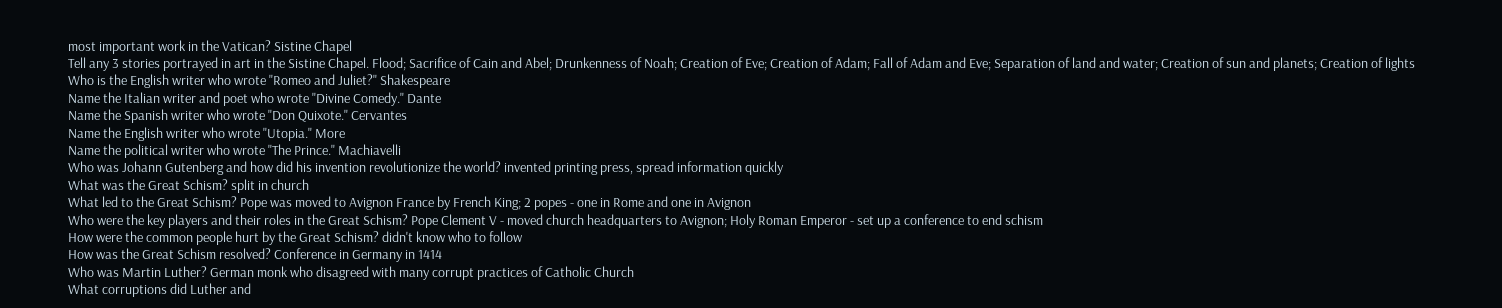most important work in the Vatican? Sistine Chapel
Tell any 3 stories portrayed in art in the Sistine Chapel. Flood; Sacrifice of Cain and Abel; Drunkenness of Noah; Creation of Eve; Creation of Adam; Fall of Adam and Eve; Separation of land and water; Creation of sun and planets; Creation of lights
Who is the English writer who wrote "Romeo and Juliet?" Shakespeare
Name the Italian writer and poet who wrote "Divine Comedy." Dante
Name the Spanish writer who wrote "Don Quixote." Cervantes
Name the English writer who wrote "Utopia." More
Name the political writer who wrote "The Prince." Machiavelli
Who was Johann Gutenberg and how did his invention revolutionize the world? invented printing press, spread information quickly
What was the Great Schism? split in church
What led to the Great Schism? Pope was moved to Avignon France by French King; 2 popes - one in Rome and one in Avignon
Who were the key players and their roles in the Great Schism? Pope Clement V - moved church headquarters to Avignon; Holy Roman Emperor - set up a conference to end schism
How were the common people hurt by the Great Schism? didn't know who to follow
How was the Great Schism resolved? Conference in Germany in 1414
Who was Martin Luther? German monk who disagreed with many corrupt practices of Catholic Church
What corruptions did Luther and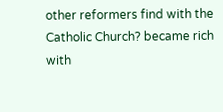other reformers find with the Catholic Church? became rich with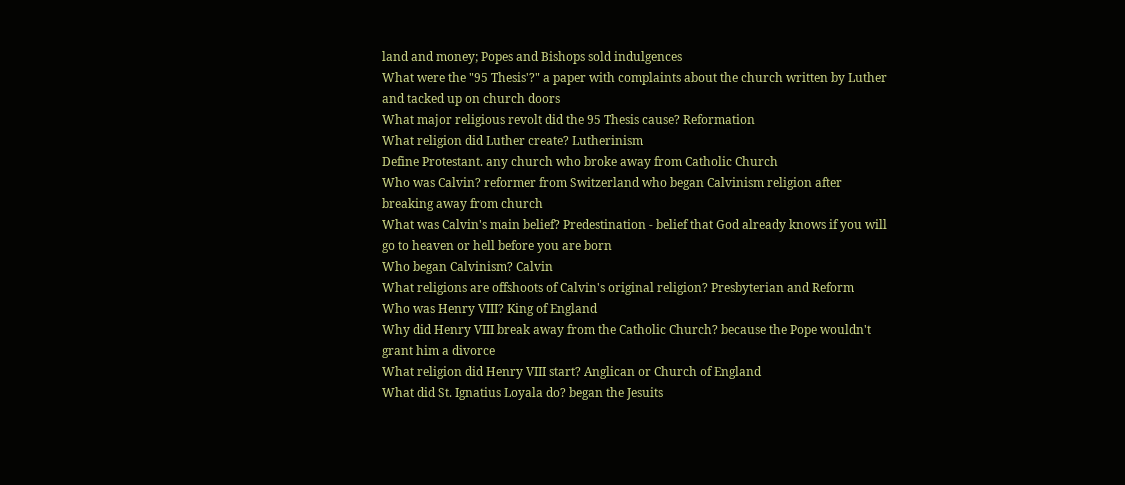land and money; Popes and Bishops sold indulgences
What were the "95 Thesis'?" a paper with complaints about the church written by Luther and tacked up on church doors
What major religious revolt did the 95 Thesis cause? Reformation
What religion did Luther create? Lutherinism
Define Protestant. any church who broke away from Catholic Church
Who was Calvin? reformer from Switzerland who began Calvinism religion after breaking away from church
What was Calvin's main belief? Predestination - belief that God already knows if you will go to heaven or hell before you are born
Who began Calvinism? Calvin
What religions are offshoots of Calvin's original religion? Presbyterian and Reform
Who was Henry VIII? King of England
Why did Henry VIII break away from the Catholic Church? because the Pope wouldn't grant him a divorce
What religion did Henry VIII start? Anglican or Church of England
What did St. Ignatius Loyala do? began the Jesuits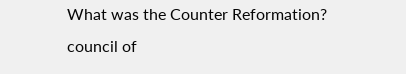What was the Counter Reformation? council of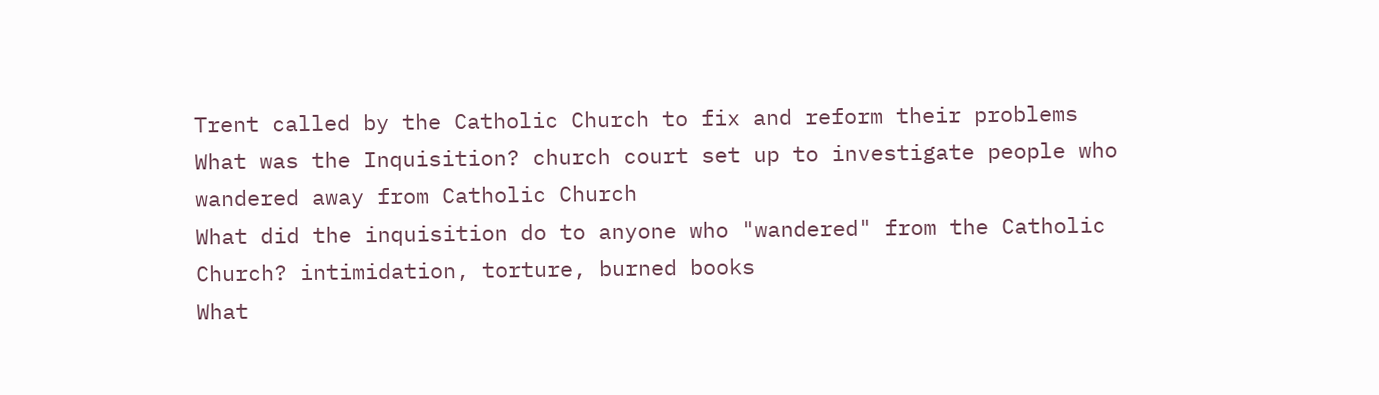Trent called by the Catholic Church to fix and reform their problems
What was the Inquisition? church court set up to investigate people who wandered away from Catholic Church
What did the inquisition do to anyone who "wandered" from the Catholic Church? intimidation, torture, burned books
What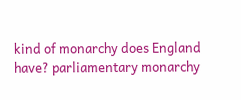kind of monarchy does England have? parliamentary monarchy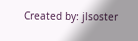Created by: jlsoster